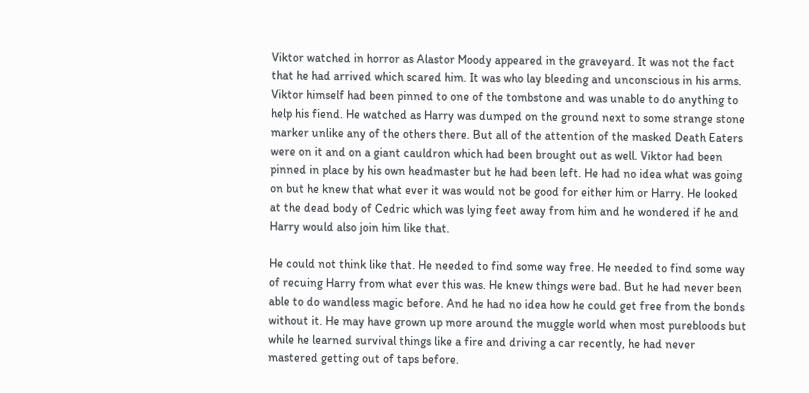Viktor watched in horror as Alastor Moody appeared in the graveyard. It was not the fact that he had arrived which scared him. It was who lay bleeding and unconscious in his arms. Viktor himself had been pinned to one of the tombstone and was unable to do anything to help his fiend. He watched as Harry was dumped on the ground next to some strange stone marker unlike any of the others there. But all of the attention of the masked Death Eaters were on it and on a giant cauldron which had been brought out as well. Viktor had been pinned in place by his own headmaster but he had been left. He had no idea what was going on but he knew that what ever it was would not be good for either him or Harry. He looked at the dead body of Cedric which was lying feet away from him and he wondered if he and Harry would also join him like that.

He could not think like that. He needed to find some way free. He needed to find some way of recuing Harry from what ever this was. He knew things were bad. But he had never been able to do wandless magic before. And he had no idea how he could get free from the bonds without it. He may have grown up more around the muggle world when most purebloods but while he learned survival things like a fire and driving a car recently, he had never mastered getting out of taps before.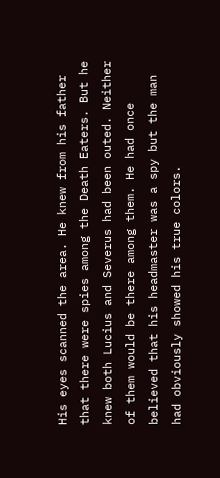His eyes scanned the area. He knew from his father that there were spies among the Death Eaters. But he knew both Lucius and Severus had been outed. Neither of them would be there among them. He had once believed that his headmaster was a spy but the man had obviously showed his true colors.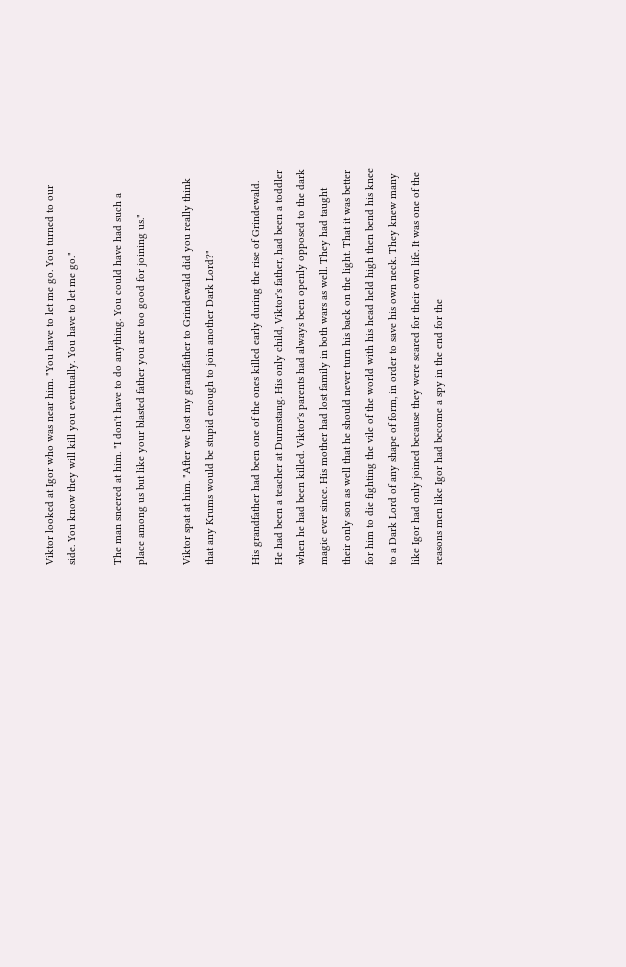Viktor looked at Igor who was near him. "You have to let me go. You turned to our side. You know they will kill you eventually. You have to let me go."

The man sneered at him. "I don't have to do anything. You could have had such a place among us but like your blasted father you are too good for joining us."

Viktor spat at him. "After we lost my grandfather to Grindewald did you really think that any Krums would be stupid enough to join another Dark Lord?"

His grandfather had been one of the ones killed early during the rise of Grindewald. He had been a teacher at Durmstang. His only child, Viktor's father, had been a toddler when he had been killed. Viktor's parents had always been openly opposed to the dark magic ever since. His mother had lost family in both wars as well. They had taught their only son as well that he should never turn his back on the light. That it was better for him to die fighting the vile of the world with his head held high then bend his knee to a Dark Lord of any shape of form, in order to save his own neck. They knew many like Igor had only joined because they were scared for their own life. It was one of the reasons men like Igor had become a spy in the end for the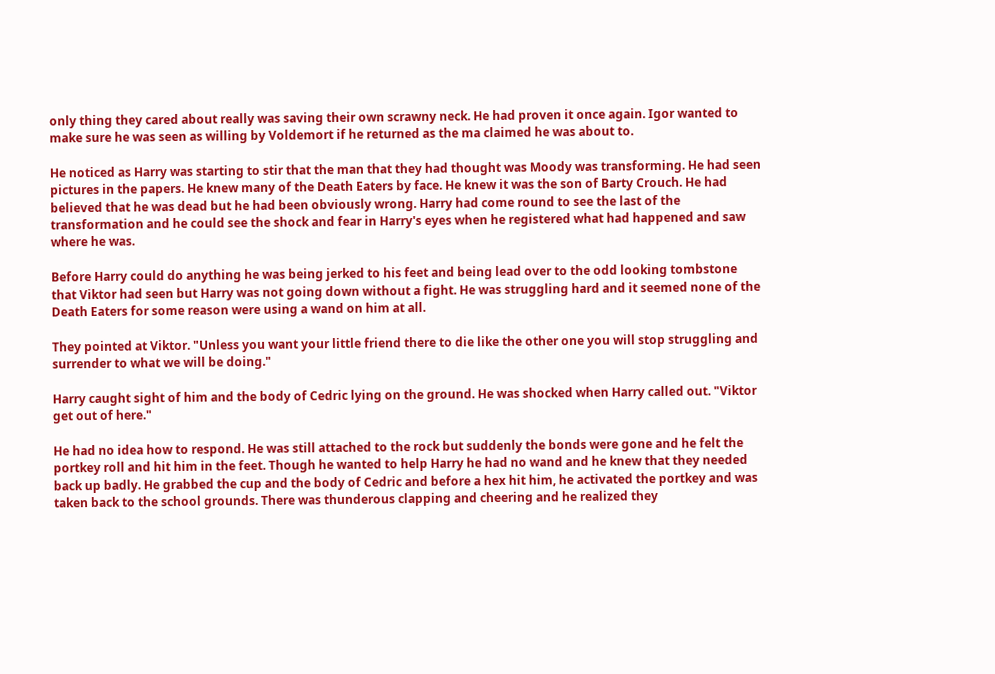only thing they cared about really was saving their own scrawny neck. He had proven it once again. Igor wanted to make sure he was seen as willing by Voldemort if he returned as the ma claimed he was about to.

He noticed as Harry was starting to stir that the man that they had thought was Moody was transforming. He had seen pictures in the papers. He knew many of the Death Eaters by face. He knew it was the son of Barty Crouch. He had believed that he was dead but he had been obviously wrong. Harry had come round to see the last of the transformation and he could see the shock and fear in Harry's eyes when he registered what had happened and saw where he was.

Before Harry could do anything he was being jerked to his feet and being lead over to the odd looking tombstone that Viktor had seen but Harry was not going down without a fight. He was struggling hard and it seemed none of the Death Eaters for some reason were using a wand on him at all.

They pointed at Viktor. "Unless you want your little friend there to die like the other one you will stop struggling and surrender to what we will be doing."

Harry caught sight of him and the body of Cedric lying on the ground. He was shocked when Harry called out. "Viktor get out of here."

He had no idea how to respond. He was still attached to the rock but suddenly the bonds were gone and he felt the portkey roll and hit him in the feet. Though he wanted to help Harry he had no wand and he knew that they needed back up badly. He grabbed the cup and the body of Cedric and before a hex hit him, he activated the portkey and was taken back to the school grounds. There was thunderous clapping and cheering and he realized they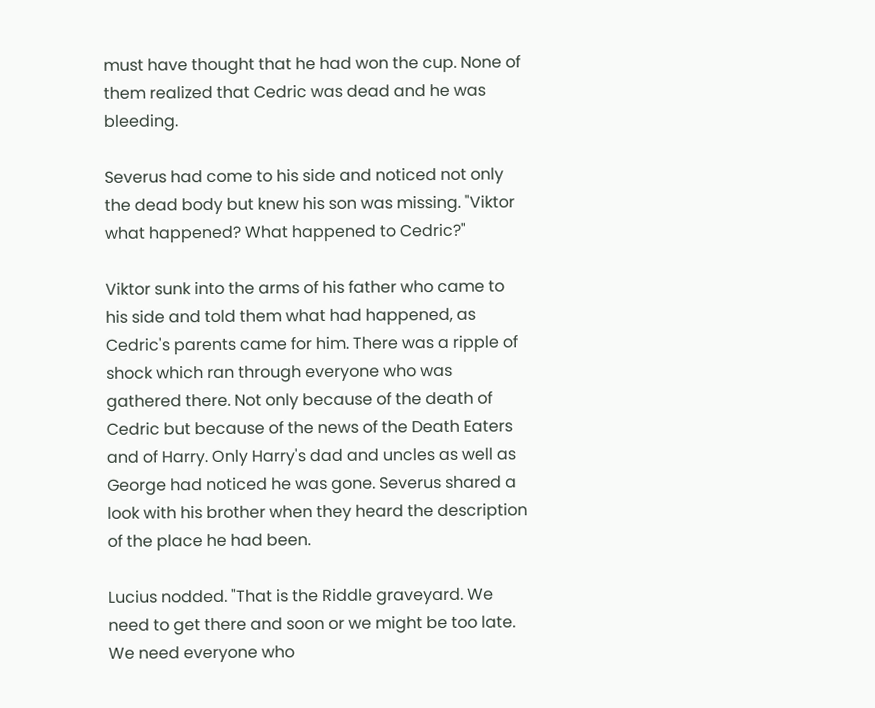must have thought that he had won the cup. None of them realized that Cedric was dead and he was bleeding.

Severus had come to his side and noticed not only the dead body but knew his son was missing. "Viktor what happened? What happened to Cedric?"

Viktor sunk into the arms of his father who came to his side and told them what had happened, as Cedric's parents came for him. There was a ripple of shock which ran through everyone who was gathered there. Not only because of the death of Cedric but because of the news of the Death Eaters and of Harry. Only Harry's dad and uncles as well as George had noticed he was gone. Severus shared a look with his brother when they heard the description of the place he had been.

Lucius nodded. "That is the Riddle graveyard. We need to get there and soon or we might be too late. We need everyone who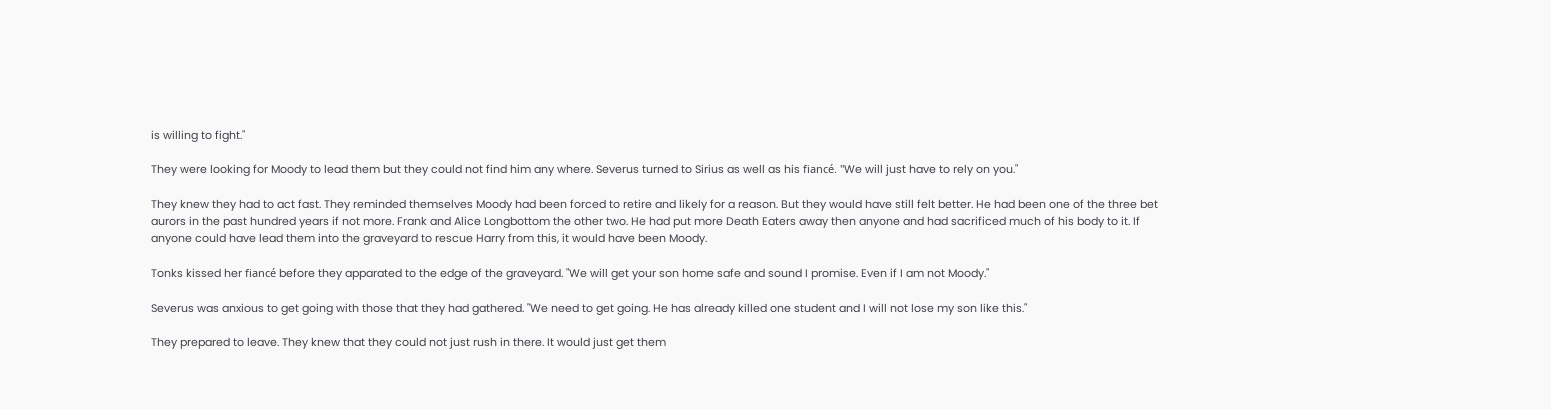is willing to fight."

They were looking for Moody to lead them but they could not find him any where. Severus turned to Sirius as well as his fiancé. "We will just have to rely on you."

They knew they had to act fast. They reminded themselves Moody had been forced to retire and likely for a reason. But they would have still felt better. He had been one of the three bet aurors in the past hundred years if not more. Frank and Alice Longbottom the other two. He had put more Death Eaters away then anyone and had sacrificed much of his body to it. If anyone could have lead them into the graveyard to rescue Harry from this, it would have been Moody.

Tonks kissed her fiancé before they apparated to the edge of the graveyard. "We will get your son home safe and sound I promise. Even if I am not Moody."

Severus was anxious to get going with those that they had gathered. "We need to get going. He has already killed one student and I will not lose my son like this."

They prepared to leave. They knew that they could not just rush in there. It would just get them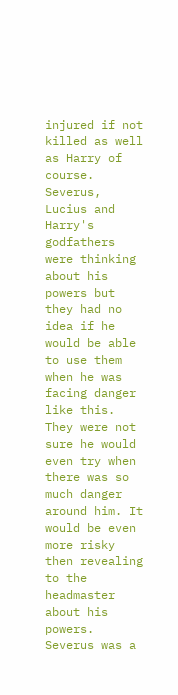injured if not killed as well as Harry of course. Severus, Lucius and Harry's godfathers were thinking about his powers but they had no idea if he would be able to use them when he was facing danger like this. They were not sure he would even try when there was so much danger around him. It would be even more risky then revealing to the headmaster about his powers. Severus was a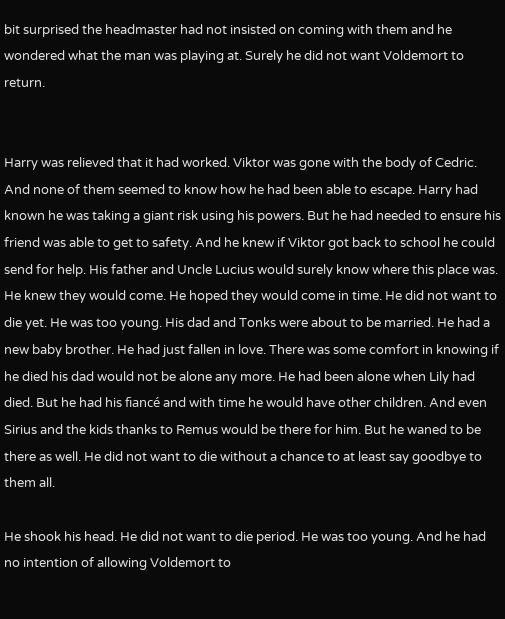bit surprised the headmaster had not insisted on coming with them and he wondered what the man was playing at. Surely he did not want Voldemort to return.


Harry was relieved that it had worked. Viktor was gone with the body of Cedric. And none of them seemed to know how he had been able to escape. Harry had known he was taking a giant risk using his powers. But he had needed to ensure his friend was able to get to safety. And he knew if Viktor got back to school he could send for help. His father and Uncle Lucius would surely know where this place was. He knew they would come. He hoped they would come in time. He did not want to die yet. He was too young. His dad and Tonks were about to be married. He had a new baby brother. He had just fallen in love. There was some comfort in knowing if he died his dad would not be alone any more. He had been alone when Lily had died. But he had his fiancé and with time he would have other children. And even Sirius and the kids thanks to Remus would be there for him. But he waned to be there as well. He did not want to die without a chance to at least say goodbye to them all.

He shook his head. He did not want to die period. He was too young. And he had no intention of allowing Voldemort to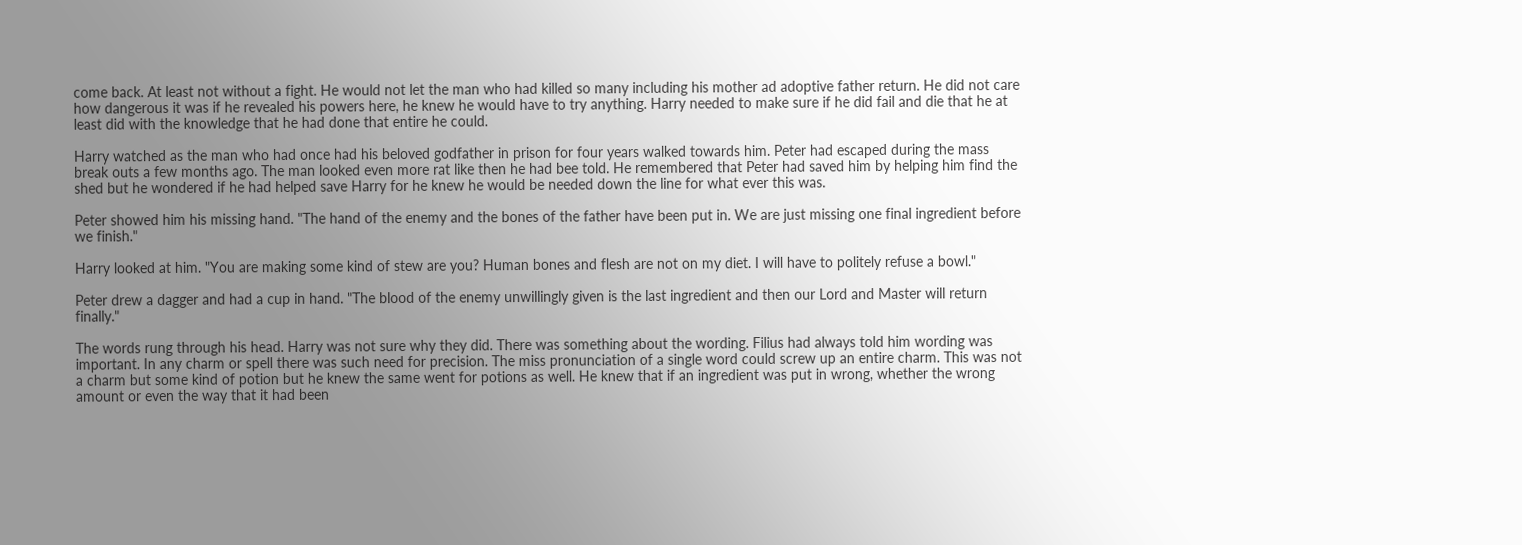come back. At least not without a fight. He would not let the man who had killed so many including his mother ad adoptive father return. He did not care how dangerous it was if he revealed his powers here, he knew he would have to try anything. Harry needed to make sure if he did fail and die that he at least did with the knowledge that he had done that entire he could.

Harry watched as the man who had once had his beloved godfather in prison for four years walked towards him. Peter had escaped during the mass break outs a few months ago. The man looked even more rat like then he had bee told. He remembered that Peter had saved him by helping him find the shed but he wondered if he had helped save Harry for he knew he would be needed down the line for what ever this was.

Peter showed him his missing hand. "The hand of the enemy and the bones of the father have been put in. We are just missing one final ingredient before we finish."

Harry looked at him. "You are making some kind of stew are you? Human bones and flesh are not on my diet. I will have to politely refuse a bowl."

Peter drew a dagger and had a cup in hand. "The blood of the enemy unwillingly given is the last ingredient and then our Lord and Master will return finally."

The words rung through his head. Harry was not sure why they did. There was something about the wording. Filius had always told him wording was important. In any charm or spell there was such need for precision. The miss pronunciation of a single word could screw up an entire charm. This was not a charm but some kind of potion but he knew the same went for potions as well. He knew that if an ingredient was put in wrong, whether the wrong amount or even the way that it had been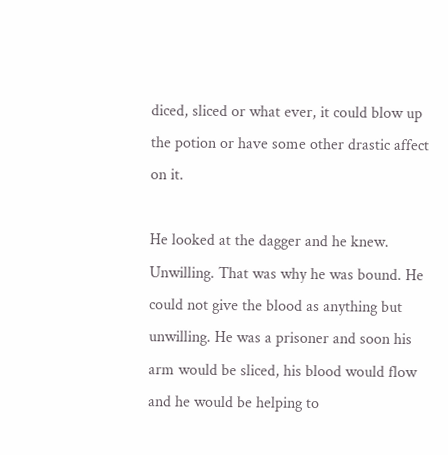diced, sliced or what ever, it could blow up the potion or have some other drastic affect on it.

He looked at the dagger and he knew. Unwilling. That was why he was bound. He could not give the blood as anything but unwilling. He was a prisoner and soon his arm would be sliced, his blood would flow and he would be helping to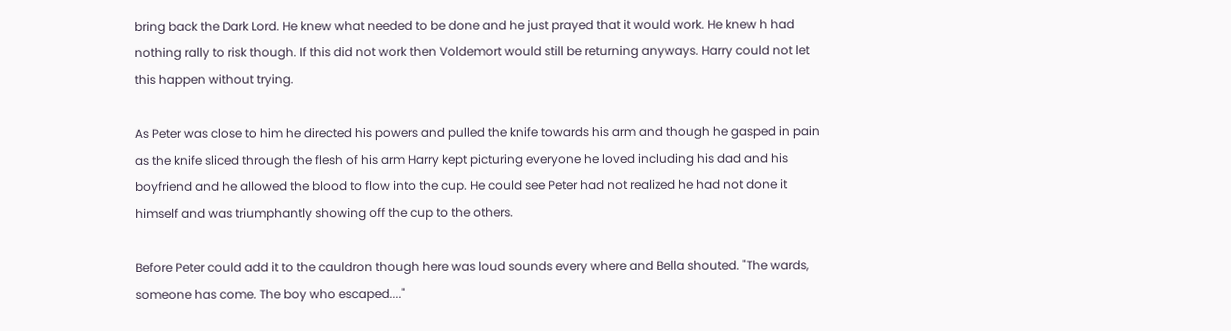bring back the Dark Lord. He knew what needed to be done and he just prayed that it would work. He knew h had nothing rally to risk though. If this did not work then Voldemort would still be returning anyways. Harry could not let this happen without trying.

As Peter was close to him he directed his powers and pulled the knife towards his arm and though he gasped in pain as the knife sliced through the flesh of his arm Harry kept picturing everyone he loved including his dad and his boyfriend and he allowed the blood to flow into the cup. He could see Peter had not realized he had not done it himself and was triumphantly showing off the cup to the others.

Before Peter could add it to the cauldron though here was loud sounds every where and Bella shouted. "The wards, someone has come. The boy who escaped...."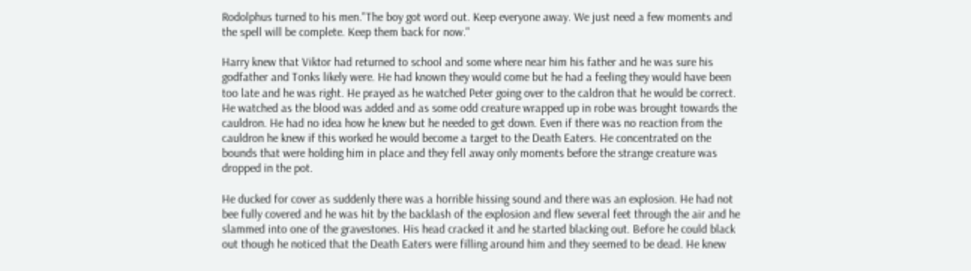Rodolphus turned to his men."The boy got word out. Keep everyone away. We just need a few moments and the spell will be complete. Keep them back for now."

Harry knew that Viktor had returned to school and some where near him his father and he was sure his godfather and Tonks likely were. He had known they would come but he had a feeling they would have been too late and he was right. He prayed as he watched Peter going over to the caldron that he would be correct. He watched as the blood was added and as some odd creature wrapped up in robe was brought towards the cauldron. He had no idea how he knew but he needed to get down. Even if there was no reaction from the cauldron he knew if this worked he would become a target to the Death Eaters. He concentrated on the bounds that were holding him in place and they fell away only moments before the strange creature was dropped in the pot.

He ducked for cover as suddenly there was a horrible hissing sound and there was an explosion. He had not bee fully covered and he was hit by the backlash of the explosion and flew several feet through the air and he slammed into one of the gravestones. His head cracked it and he started blacking out. Before he could black out though he noticed that the Death Eaters were filling around him and they seemed to be dead. He knew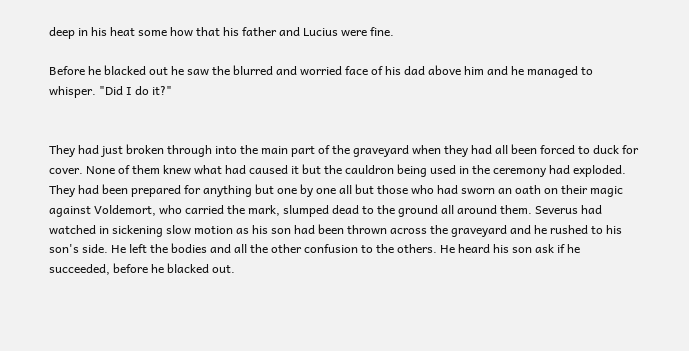deep in his heat some how that his father and Lucius were fine.

Before he blacked out he saw the blurred and worried face of his dad above him and he managed to whisper. "Did I do it?"


They had just broken through into the main part of the graveyard when they had all been forced to duck for cover. None of them knew what had caused it but the cauldron being used in the ceremony had exploded. They had been prepared for anything but one by one all but those who had sworn an oath on their magic against Voldemort, who carried the mark, slumped dead to the ground all around them. Severus had watched in sickening slow motion as his son had been thrown across the graveyard and he rushed to his son's side. He left the bodies and all the other confusion to the others. He heard his son ask if he succeeded, before he blacked out.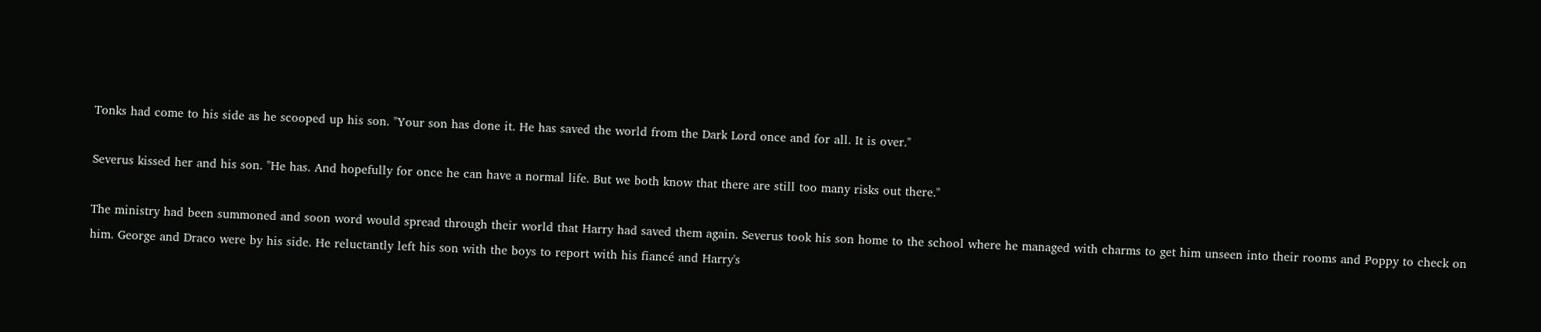Tonks had come to his side as he scooped up his son. "Your son has done it. He has saved the world from the Dark Lord once and for all. It is over."

Severus kissed her and his son. "He has. And hopefully for once he can have a normal life. But we both know that there are still too many risks out there."

The ministry had been summoned and soon word would spread through their world that Harry had saved them again. Severus took his son home to the school where he managed with charms to get him unseen into their rooms and Poppy to check on him. George and Draco were by his side. He reluctantly left his son with the boys to report with his fiancé and Harry's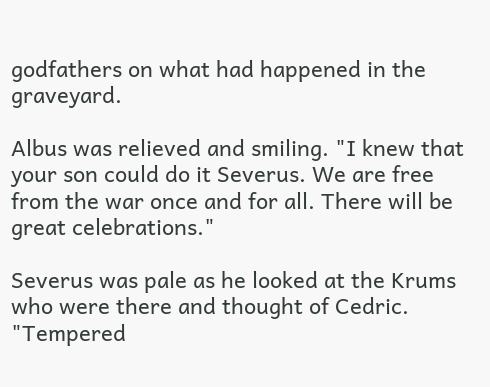godfathers on what had happened in the graveyard.

Albus was relieved and smiling. "I knew that your son could do it Severus. We are free from the war once and for all. There will be great celebrations."

Severus was pale as he looked at the Krums who were there and thought of Cedric. "Tempered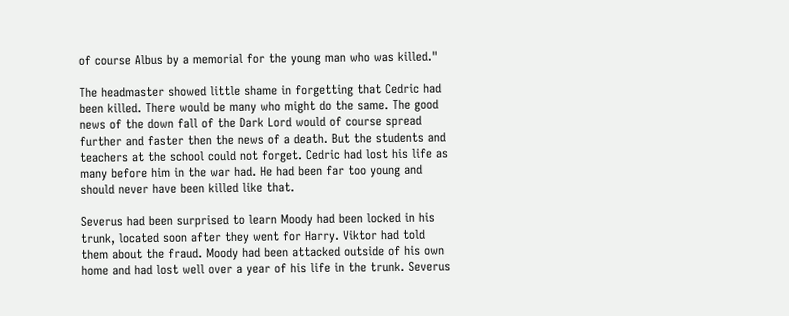of course Albus by a memorial for the young man who was killed."

The headmaster showed little shame in forgetting that Cedric had been killed. There would be many who might do the same. The good news of the down fall of the Dark Lord would of course spread further and faster then the news of a death. But the students and teachers at the school could not forget. Cedric had lost his life as many before him in the war had. He had been far too young and should never have been killed like that.

Severus had been surprised to learn Moody had been locked in his trunk, located soon after they went for Harry. Viktor had told them about the fraud. Moody had been attacked outside of his own home and had lost well over a year of his life in the trunk. Severus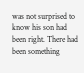was not surprised to know his son had been right. There had been something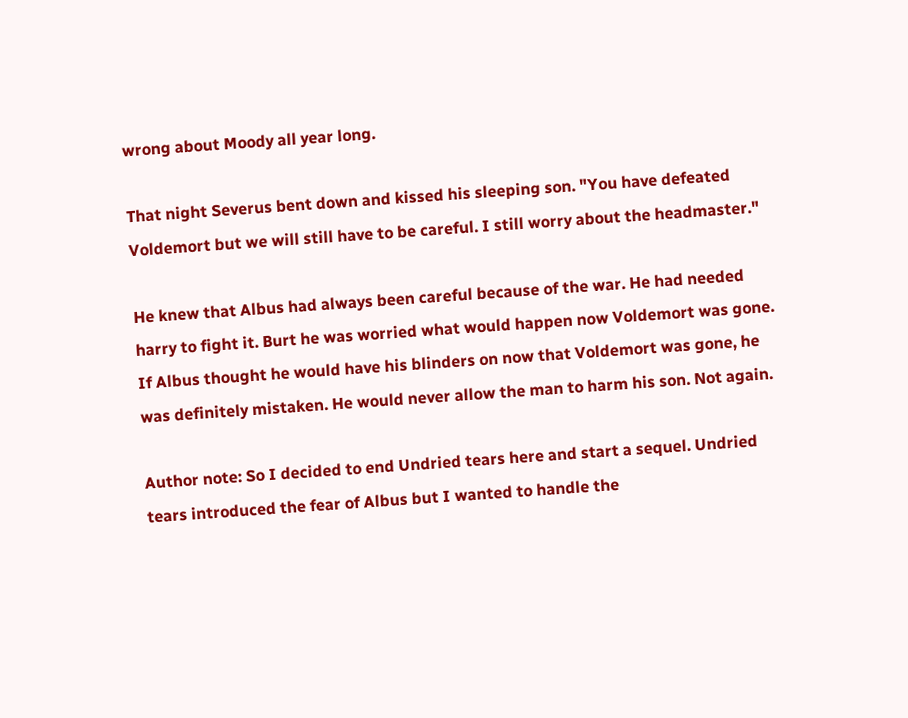wrong about Moody all year long.

That night Severus bent down and kissed his sleeping son. "You have defeated Voldemort but we will still have to be careful. I still worry about the headmaster."

He knew that Albus had always been careful because of the war. He had needed harry to fight it. Burt he was worried what would happen now Voldemort was gone. If Albus thought he would have his blinders on now that Voldemort was gone, he was definitely mistaken. He would never allow the man to harm his son. Not again.

Author note: So I decided to end Undried tears here and start a sequel. Undried tears introduced the fear of Albus but I wanted to handle the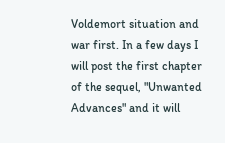Voldemort situation and war first. In a few days I will post the first chapter of the sequel, "Unwanted Advances" and it will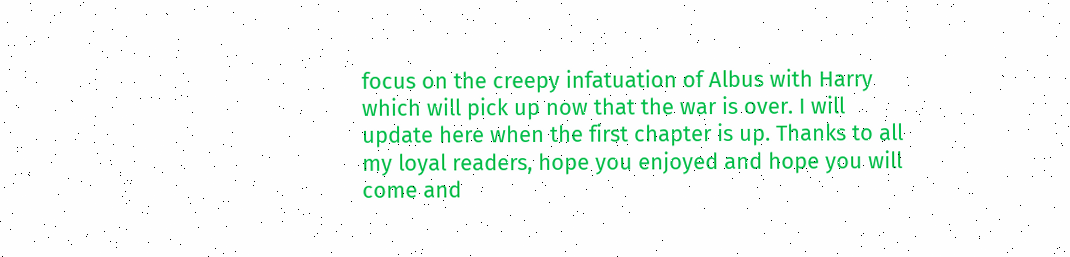focus on the creepy infatuation of Albus with Harry which will pick up now that the war is over. I will update here when the first chapter is up. Thanks to all my loyal readers, hope you enjoyed and hope you will come and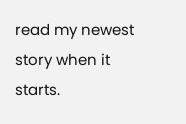read my newest story when it starts.